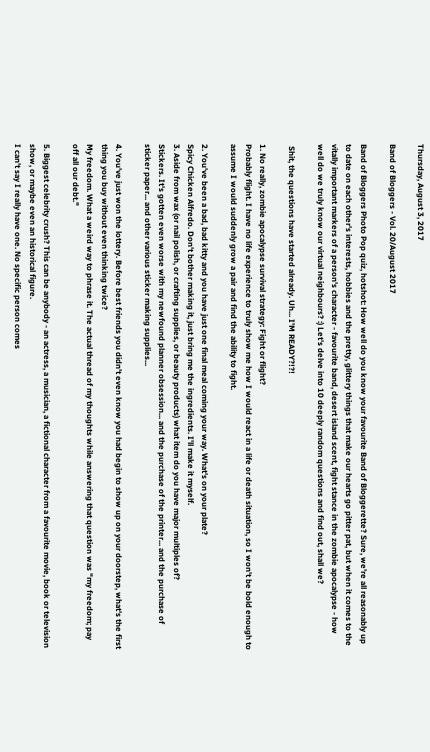Thursday, August 3, 2017

Band of Bloggers - Vol. 20/August 2017

Band of Bloggers Photo Pop quiz, hotshot: How well do you know your favourite Band of Bloggerette? Sure, we're all reasonably up to date on each other's interests, hobbies and the pretty, glittery things that make our hearts go pitter pat, but when it comes to the vitally important markers of a person's character - favourite band, desert island scent, fight stance in the zombie apocalypse - how well do we truly know our virtual neighbours? :) Let's delve into 10 deeply random questions and find out, shall we?

 Shit, the questions have started already. Uh... I'M READY?!?!

1. No really, zombie apocalypse survival strategy: Fight or flight?
Probably flight. I have no life experience to truly show me how I would react in a life or death situation, so I won't be bold enough to assume I would suddenly grow a pair and find the ability to fight.

2. You've been a bad, bad kitty and you have just one final meal coming your way. What's on your plate?
Spicy Chicken Alfredo. Don't bother making it, just bring me the ingredients. I'll make it myself.
3. Aside from wax (or nail polish, or crafting supplies, or beauty products) what item do you have major multiples of?
Stickers. It's gotten even worse with my newfound planner obsession... and the purchase of the printer... and the purchase of sticker paper... and other various sticker making supplies...

4. You've just won the lottery. Before best friends you didn't even know you had begin to show up on your doorstep, what's the first thing you buy without even thinking twice?
My freedom. What a weird way to phrase it. The actual thread of my thoughts while answering that question was "my freedom; pay off all our debt."

5. Biggest celebrity crush? This can be anybody - an actress, a musician, a fictional character from a favourite movie, book or television show, or maybe even an historical figure.
I can't say I really have one. No specific person comes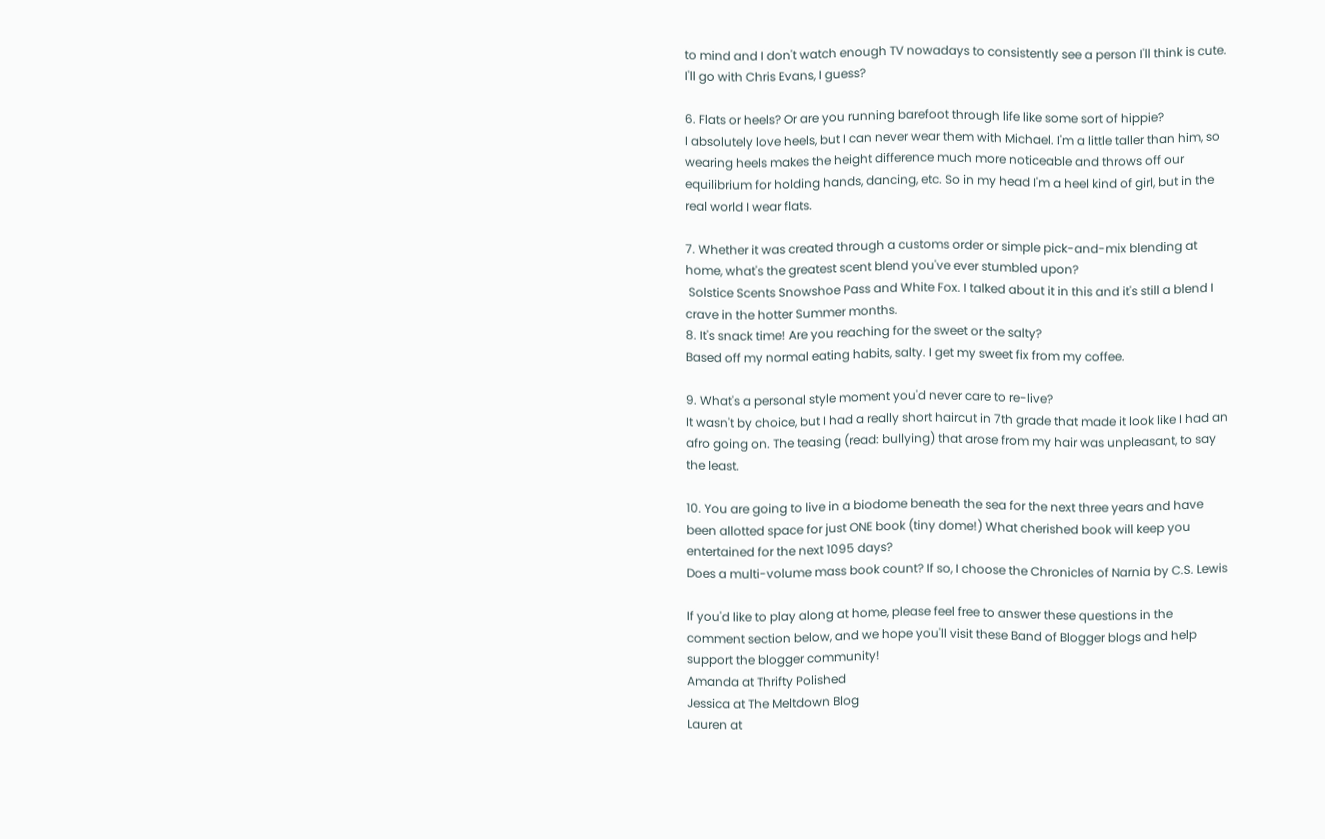to mind and I don't watch enough TV nowadays to consistently see a person I'll think is cute. I'll go with Chris Evans, I guess?

6. Flats or heels? Or are you running barefoot through life like some sort of hippie?
I absolutely love heels, but I can never wear them with Michael. I'm a little taller than him, so wearing heels makes the height difference much more noticeable and throws off our equilibrium for holding hands, dancing, etc. So in my head I'm a heel kind of girl, but in the real world I wear flats.

7. Whether it was created through a customs order or simple pick-and-mix blending at home, what's the greatest scent blend you've ever stumbled upon?
 Solstice Scents Snowshoe Pass and White Fox. I talked about it in this and it's still a blend I crave in the hotter Summer months.
8. It's snack time! Are you reaching for the sweet or the salty?
Based off my normal eating habits, salty. I get my sweet fix from my coffee.

9. What's a personal style moment you'd never care to re-live?
It wasn't by choice, but I had a really short haircut in 7th grade that made it look like I had an afro going on. The teasing (read: bullying) that arose from my hair was unpleasant, to say the least.

10. You are going to live in a biodome beneath the sea for the next three years and have been allotted space for just ONE book (tiny dome!) What cherished book will keep you entertained for the next 1095 days?
Does a multi-volume mass book count? If so, I choose the Chronicles of Narnia by C.S. Lewis

If you'd like to play along at home, please feel free to answer these questions in the comment section below, and we hope you'll visit these Band of Blogger blogs and help support the blogger community!
Amanda at Thrifty Polished
Jessica at The Meltdown Blog
Lauren at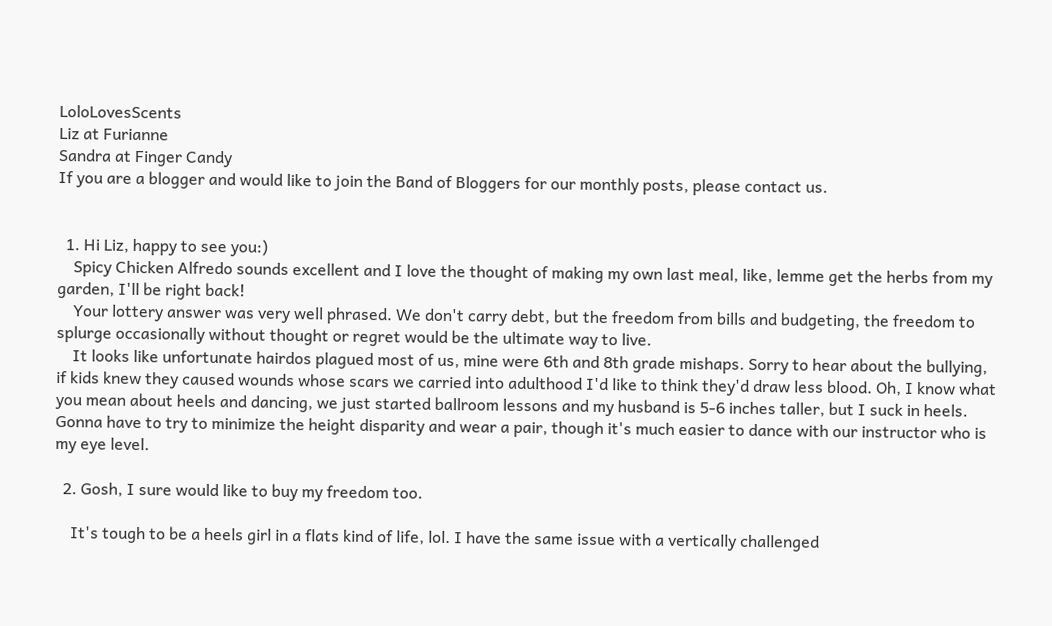LoloLovesScents
Liz at Furianne
Sandra at Finger Candy
If you are a blogger and would like to join the Band of Bloggers for our monthly posts, please contact us.


  1. Hi Liz, happy to see you:)
    Spicy Chicken Alfredo sounds excellent and I love the thought of making my own last meal, like, lemme get the herbs from my garden, I'll be right back!
    Your lottery answer was very well phrased. We don't carry debt, but the freedom from bills and budgeting, the freedom to splurge occasionally without thought or regret would be the ultimate way to live.
    It looks like unfortunate hairdos plagued most of us, mine were 6th and 8th grade mishaps. Sorry to hear about the bullying, if kids knew they caused wounds whose scars we carried into adulthood I'd like to think they'd draw less blood. Oh, I know what you mean about heels and dancing, we just started ballroom lessons and my husband is 5-6 inches taller, but I suck in heels. Gonna have to try to minimize the height disparity and wear a pair, though it's much easier to dance with our instructor who is my eye level.

  2. Gosh, I sure would like to buy my freedom too.

    It's tough to be a heels girl in a flats kind of life, lol. I have the same issue with a vertically challenged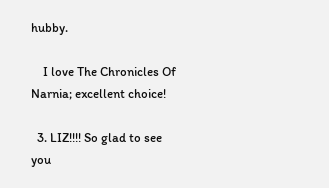hubby.

    I love The Chronicles Of Narnia; excellent choice!

  3. LIZ!!!! So glad to see you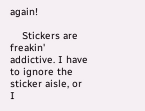again!

    Stickers are freakin' addictive. I have to ignore the sticker aisle, or I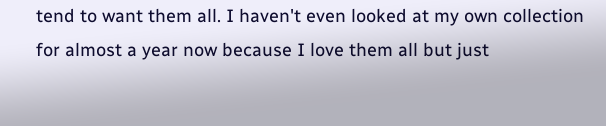tend to want them all. I haven't even looked at my own collection for almost a year now because I love them all but just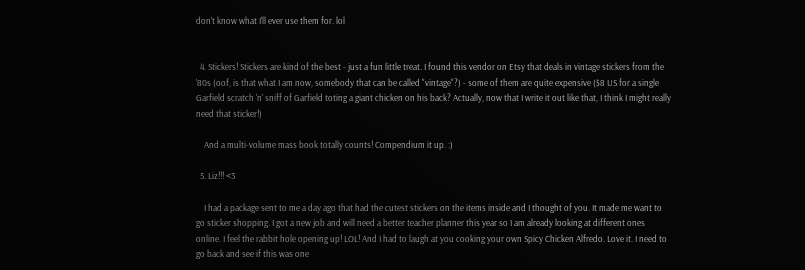don't know what I'll ever use them for. lol


  4. Stickers! Stickers are kind of the best - just a fun little treat. I found this vendor on Etsy that deals in vintage stickers from the '80s (oof, is that what I am now, somebody that can be called "vintage"?) - some of them are quite expensive ($8 US for a single Garfield scratch 'n' sniff of Garfield toting a giant chicken on his back? Actually, now that I write it out like that, I think I might really need that sticker!)

    And a multi-volume mass book totally counts! Compendium it up. :)

  5. Liz!!! <3

    I had a package sent to me a day ago that had the cutest stickers on the items inside and I thought of you. It made me want to go sticker shopping. I got a new job and will need a better teacher planner this year so I am already looking at different ones online. I feel the rabbit hole opening up! LOL! And I had to laugh at you cooking your own Spicy Chicken Alfredo. Love it. I need to go back and see if this was one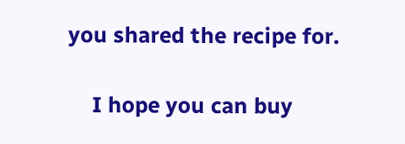you shared the recipe for.

    I hope you can buy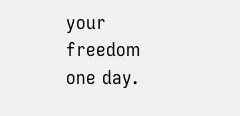your freedom one day.